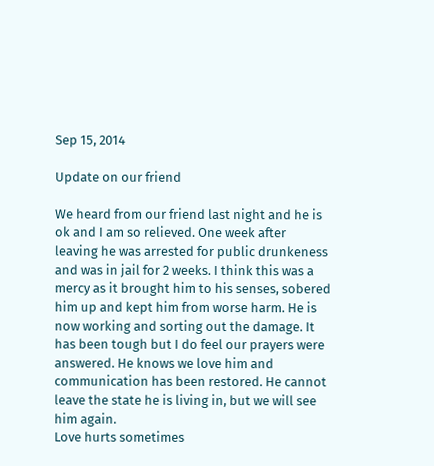Sep 15, 2014

Update on our friend

We heard from our friend last night and he is ok and I am so relieved. One week after leaving he was arrested for public drunkeness and was in jail for 2 weeks. I think this was a mercy as it brought him to his senses, sobered him up and kept him from worse harm. He is now working and sorting out the damage. It has been tough but I do feel our prayers were answered. He knows we love him and communication has been restored. He cannot leave the state he is living in, but we will see him again.
Love hurts sometimes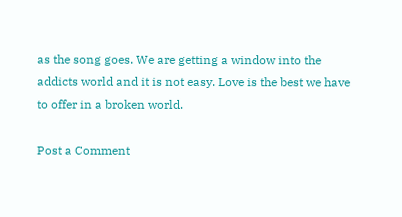as the song goes. We are getting a window into the addicts world and it is not easy. Love is the best we have to offer in a broken world.

Post a Comment